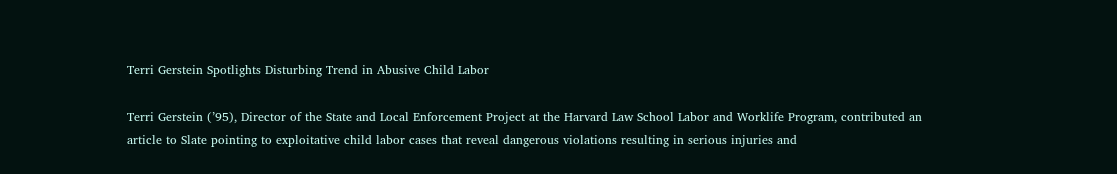Terri Gerstein Spotlights Disturbing Trend in Abusive Child Labor

Terri Gerstein (’95), Director of the State and Local Enforcement Project at the Harvard Law School Labor and Worklife Program, contributed an article to Slate pointing to exploitative child labor cases that reveal dangerous violations resulting in serious injuries and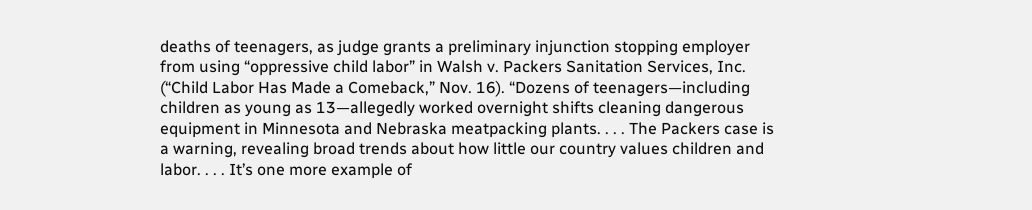deaths of teenagers, as judge grants a preliminary injunction stopping employer from using “oppressive child labor” in Walsh v. Packers Sanitation Services, Inc. (“Child Labor Has Made a Comeback,” Nov. 16). “Dozens of teenagers—including children as young as 13—allegedly worked overnight shifts cleaning dangerous equipment in Minnesota and Nebraska meatpacking plants. . . . The Packers case is a warning, revealing broad trends about how little our country values children and labor. . . . It’s one more example of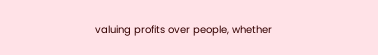valuing profits over people, whether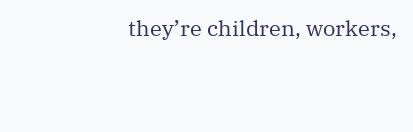they’re children, workers,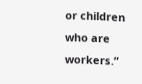or children who are workers.”